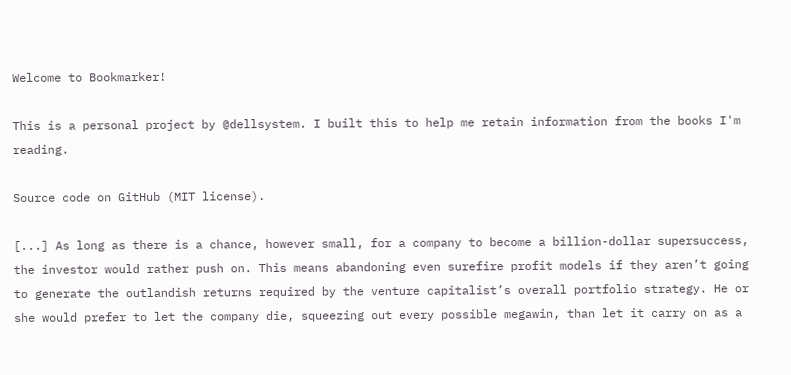Welcome to Bookmarker!

This is a personal project by @dellsystem. I built this to help me retain information from the books I'm reading.

Source code on GitHub (MIT license).

[...] As long as there is a chance, however small, for a company to become a billion-dollar supersuccess, the investor would rather push on. This means abandoning even surefire profit models if they aren’t going to generate the outlandish returns required by the venture capitalist’s overall portfolio strategy. He or she would prefer to let the company die, squeezing out every possible megawin, than let it carry on as a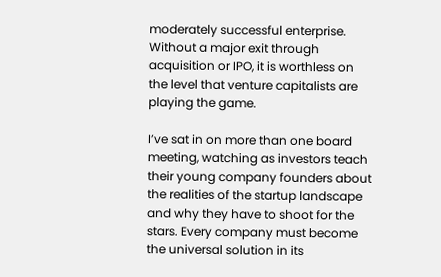moderately successful enterprise. Without a major exit through acquisition or IPO, it is worthless on the level that venture capitalists are playing the game.

I’ve sat in on more than one board meeting, watching as investors teach their young company founders about the realities of the startup landscape and why they have to shoot for the stars. Every company must become the universal solution in its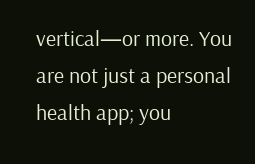vertical—or more. You are not just a personal health app; you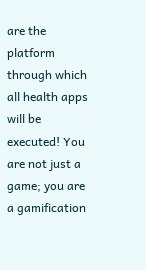are the platform through which all health apps will be executed! You are not just a game; you are a gamification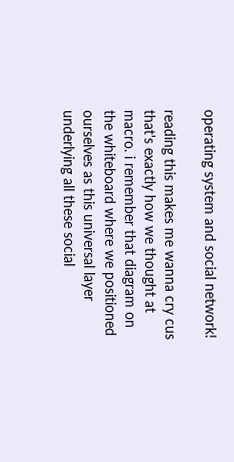operating system and social network!

reading this makes me wanna cry cus that's exactly how we thought at macro. i remember that diagram on the whiteboard where we positioned ourselves as this universal layer underlying all these social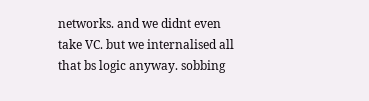networks. and we didnt even take VC. but we internalised all that bs logic anyway. sobbing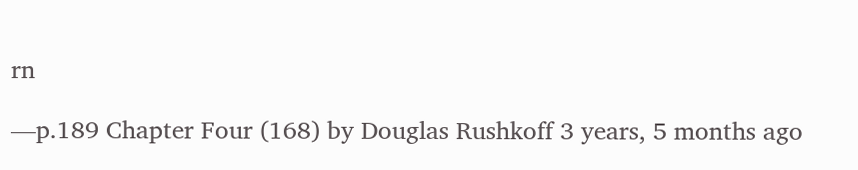rn

—p.189 Chapter Four (168) by Douglas Rushkoff 3 years, 5 months ago